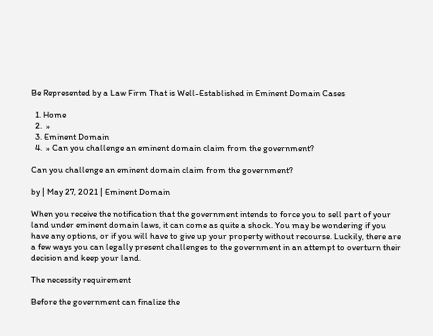Be Represented by a Law Firm That is Well-Established in Eminent Domain Cases

  1. Home
  2.  »
  3. Eminent Domain
  4.  » Can you challenge an eminent domain claim from the government?

Can you challenge an eminent domain claim from the government?

by | May 27, 2021 | Eminent Domain

When you receive the notification that the government intends to force you to sell part of your land under eminent domain laws, it can come as quite a shock. You may be wondering if you have any options, or if you will have to give up your property without recourse. Luckily, there are a few ways you can legally present challenges to the government in an attempt to overturn their decision and keep your land.

The necessity requirement

Before the government can finalize the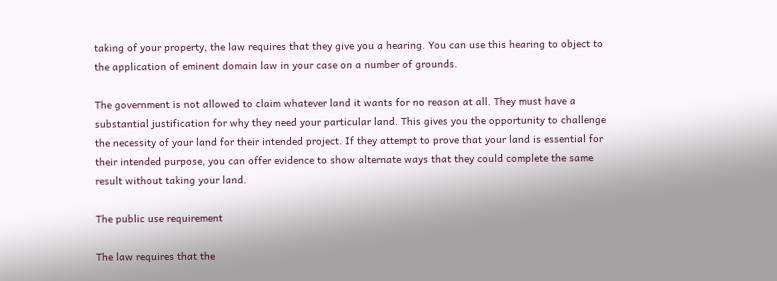taking of your property, the law requires that they give you a hearing. You can use this hearing to object to the application of eminent domain law in your case on a number of grounds.

The government is not allowed to claim whatever land it wants for no reason at all. They must have a substantial justification for why they need your particular land. This gives you the opportunity to challenge the necessity of your land for their intended project. If they attempt to prove that your land is essential for their intended purpose, you can offer evidence to show alternate ways that they could complete the same result without taking your land.

The public use requirement

The law requires that the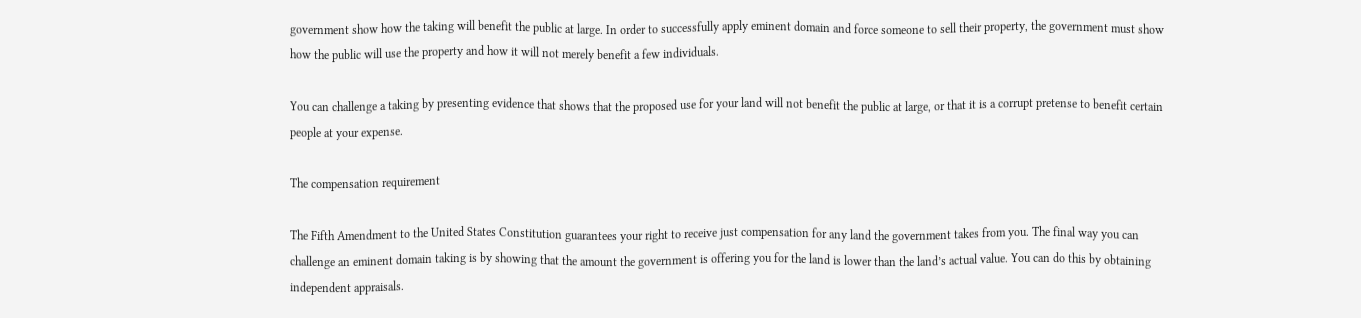government show how the taking will benefit the public at large. In order to successfully apply eminent domain and force someone to sell their property, the government must show how the public will use the property and how it will not merely benefit a few individuals.

You can challenge a taking by presenting evidence that shows that the proposed use for your land will not benefit the public at large, or that it is a corrupt pretense to benefit certain people at your expense.

The compensation requirement

The Fifth Amendment to the United States Constitution guarantees your right to receive just compensation for any land the government takes from you. The final way you can challenge an eminent domain taking is by showing that the amount the government is offering you for the land is lower than the land’s actual value. You can do this by obtaining independent appraisals.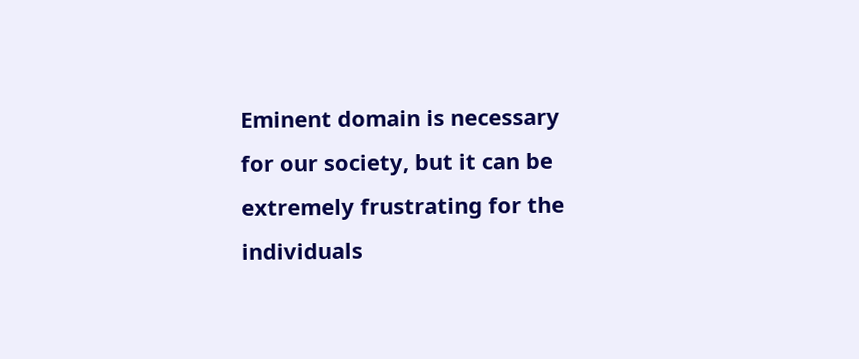Eminent domain is necessary for our society, but it can be extremely frustrating for the individuals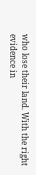who lose their land. With the right evidence in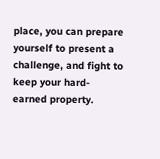place, you can prepare yourself to present a challenge, and fight to keep your hard-earned property.